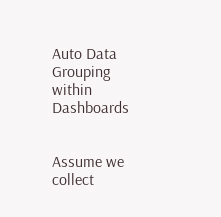Auto Data Grouping within Dashboards


Assume we collect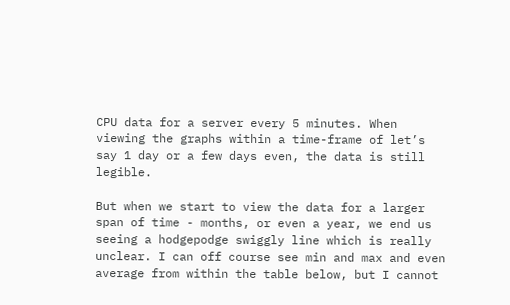CPU data for a server every 5 minutes. When viewing the graphs within a time-frame of let’s say 1 day or a few days even, the data is still legible.

But when we start to view the data for a larger span of time - months, or even a year, we end us seeing a hodgepodge swiggly line which is really unclear. I can off course see min and max and even average from within the table below, but I cannot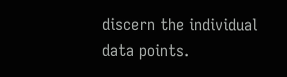discern the individual data points.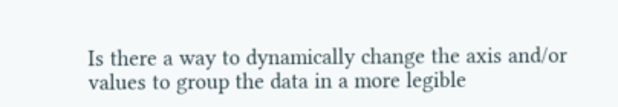Is there a way to dynamically change the axis and/or values to group the data in a more legible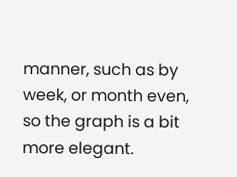manner, such as by week, or month even, so the graph is a bit more elegant.